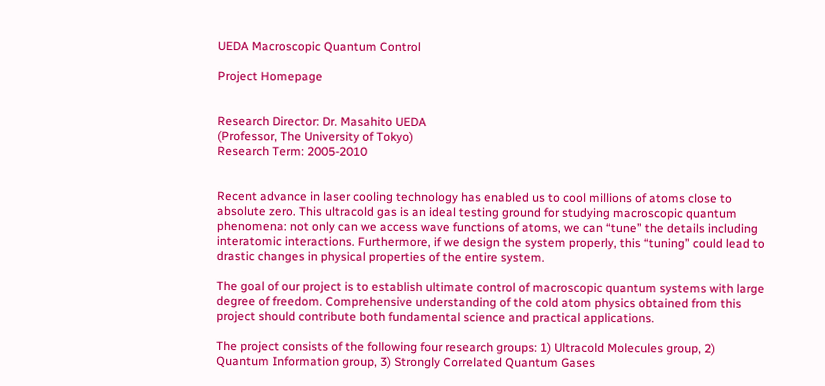UEDA Macroscopic Quantum Control

Project Homepage


Research Director: Dr. Masahito UEDA
(Professor, The University of Tokyo)
Research Term: 2005-2010


Recent advance in laser cooling technology has enabled us to cool millions of atoms close to absolute zero. This ultracold gas is an ideal testing ground for studying macroscopic quantum phenomena: not only can we access wave functions of atoms, we can “tune” the details including interatomic interactions. Furthermore, if we design the system properly, this “tuning” could lead to drastic changes in physical properties of the entire system.

The goal of our project is to establish ultimate control of macroscopic quantum systems with large degree of freedom. Comprehensive understanding of the cold atom physics obtained from this project should contribute both fundamental science and practical applications.

The project consists of the following four research groups: 1) Ultracold Molecules group, 2) Quantum Information group, 3) Strongly Correlated Quantum Gases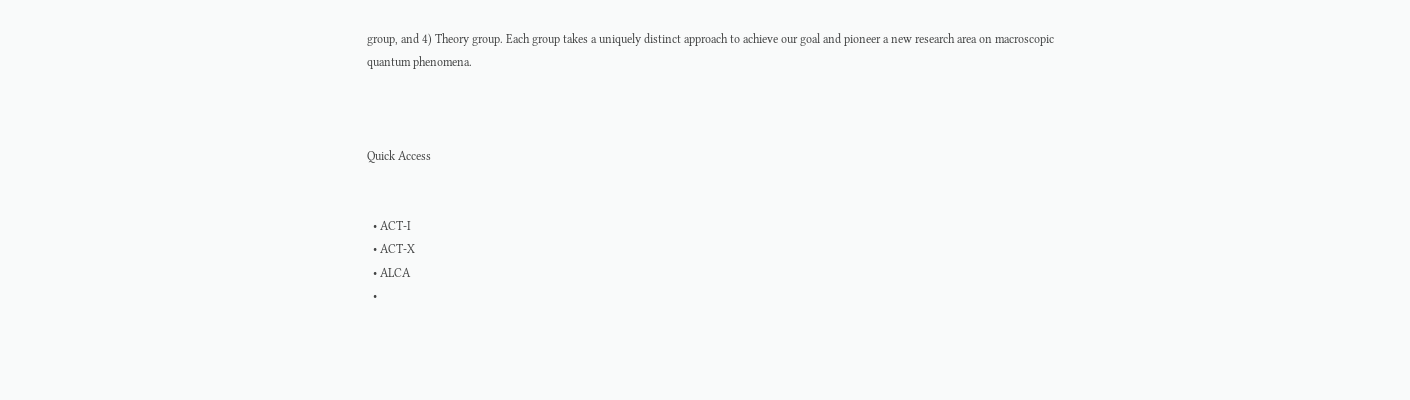group, and 4) Theory group. Each group takes a uniquely distinct approach to achieve our goal and pioneer a new research area on macroscopic quantum phenomena.



Quick Access


  • ACT-I
  • ACT-X
  • ALCA
  •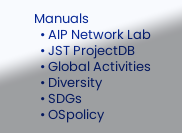Manuals
  • AIP Network Lab
  • JST ProjectDB
  • Global Activities
  • Diversity
  • SDGs
  • OSpolicy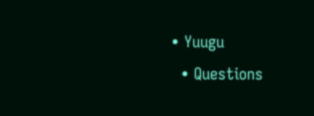• Yuugu
  • Questions